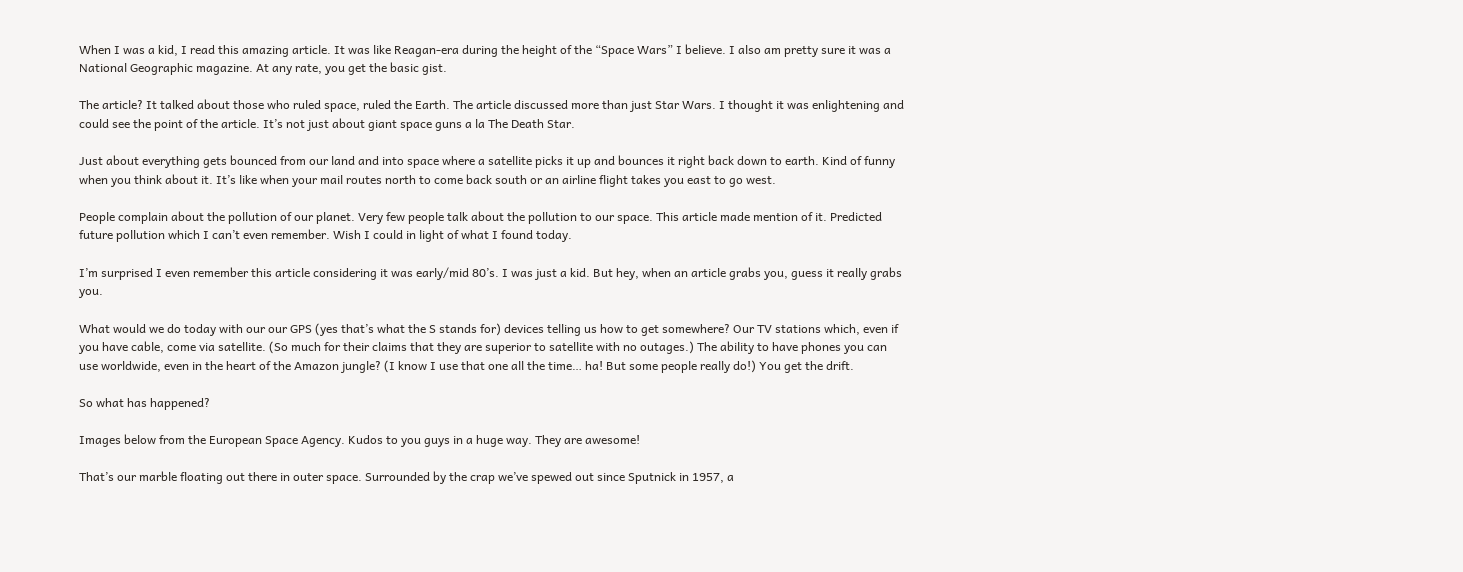When I was a kid, I read this amazing article. It was like Reagan-era during the height of the “Space Wars” I believe. I also am pretty sure it was a National Geographic magazine. At any rate, you get the basic gist.

The article? It talked about those who ruled space, ruled the Earth. The article discussed more than just Star Wars. I thought it was enlightening and could see the point of the article. It’s not just about giant space guns a la The Death Star.

Just about everything gets bounced from our land and into space where a satellite picks it up and bounces it right back down to earth. Kind of funny when you think about it. It’s like when your mail routes north to come back south or an airline flight takes you east to go west.

People complain about the pollution of our planet. Very few people talk about the pollution to our space. This article made mention of it. Predicted future pollution which I can’t even remember. Wish I could in light of what I found today.

I’m surprised I even remember this article considering it was early/mid 80’s. I was just a kid. But hey, when an article grabs you, guess it really grabs you.

What would we do today with our our GPS (yes that’s what the S stands for) devices telling us how to get somewhere? Our TV stations which, even if you have cable, come via satellite. (So much for their claims that they are superior to satellite with no outages.) The ability to have phones you can use worldwide, even in the heart of the Amazon jungle? (I know I use that one all the time… ha! But some people really do!) You get the drift.

So what has happened?

Images below from the European Space Agency. Kudos to you guys in a huge way. They are awesome!

That’s our marble floating out there in outer space. Surrounded by the crap we’ve spewed out since Sputnick in 1957, a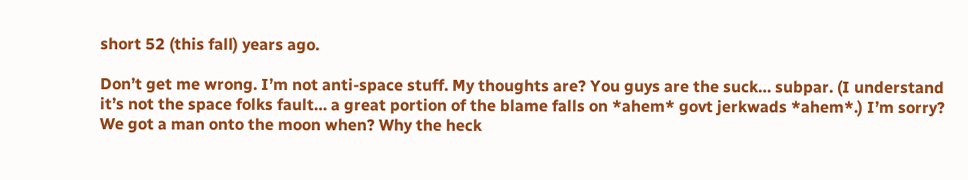short 52 (this fall) years ago.

Don’t get me wrong. I’m not anti-space stuff. My thoughts are? You guys are the suck… subpar. (I understand it’s not the space folks fault… a great portion of the blame falls on *ahem* govt jerkwads *ahem*.) I’m sorry? We got a man onto the moon when? Why the heck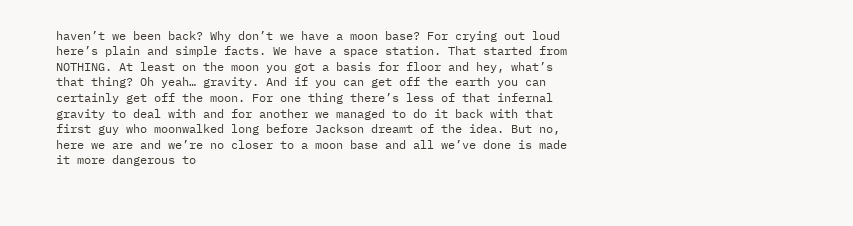haven’t we been back? Why don’t we have a moon base? For crying out loud here’s plain and simple facts. We have a space station. That started from NOTHING. At least on the moon you got a basis for floor and hey, what’s that thing? Oh yeah… gravity. And if you can get off the earth you can certainly get off the moon. For one thing there’s less of that infernal gravity to deal with and for another we managed to do it back with that first guy who moonwalked long before Jackson dreamt of the idea. But no, here we are and we’re no closer to a moon base and all we’ve done is made it more dangerous to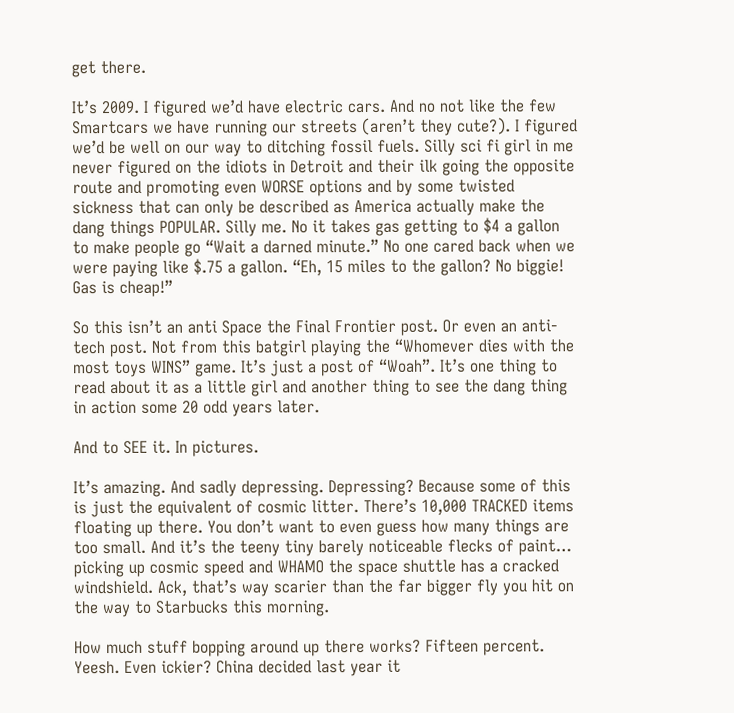get there.

It’s 2009. I figured we’d have electric cars. And no not like the few Smartcars we have running our streets (aren’t they cute?). I figured we’d be well on our way to ditching fossil fuels. Silly sci fi girl in me never figured on the idiots in Detroit and their ilk going the opposite route and promoting even WORSE options and by some twisted sickness that can only be described as America actually make the dang things POPULAR. Silly me. No it takes gas getting to $4 a gallon to make people go “Wait a darned minute.” No one cared back when we were paying like $.75 a gallon. “Eh, 15 miles to the gallon? No biggie! Gas is cheap!”

So this isn’t an anti Space the Final Frontier post. Or even an anti-tech post. Not from this batgirl playing the “Whomever dies with the most toys WINS” game. It’s just a post of “Woah”. It’s one thing to read about it as a little girl and another thing to see the dang thing in action some 20 odd years later.

And to SEE it. In pictures.

It’s amazing. And sadly depressing. Depressing? Because some of this is just the equivalent of cosmic litter. There’s 10,000 TRACKED items floating up there. You don’t want to even guess how many things are too small. And it’s the teeny tiny barely noticeable flecks of paint… picking up cosmic speed and WHAMO the space shuttle has a cracked windshield. Ack, that’s way scarier than the far bigger fly you hit on the way to Starbucks this morning.

How much stuff bopping around up there works? Fifteen percent. Yeesh. Even ickier? China decided last year it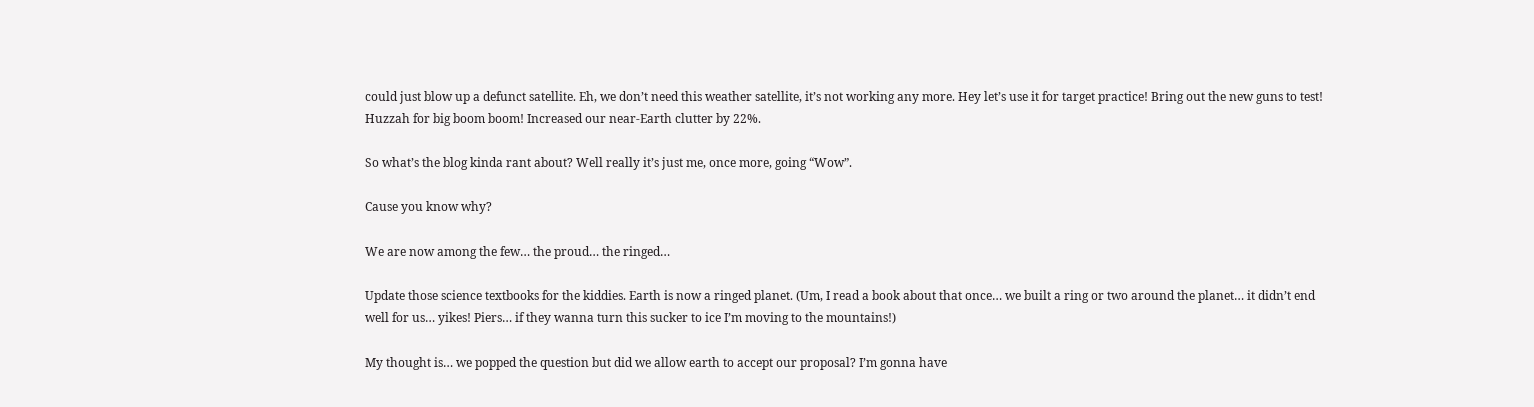could just blow up a defunct satellite. Eh, we don’t need this weather satellite, it’s not working any more. Hey let’s use it for target practice! Bring out the new guns to test! Huzzah for big boom boom! Increased our near-Earth clutter by 22%.

So what’s the blog kinda rant about? Well really it’s just me, once more, going “Wow”.

Cause you know why?

We are now among the few… the proud… the ringed…

Update those science textbooks for the kiddies. Earth is now a ringed planet. (Um, I read a book about that once… we built a ring or two around the planet… it didn’t end well for us… yikes! Piers… if they wanna turn this sucker to ice I’m moving to the mountains!)

My thought is… we popped the question but did we allow earth to accept our proposal? I’m gonna have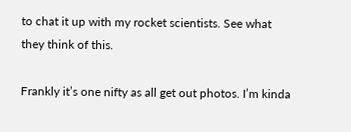to chat it up with my rocket scientists. See what they think of this.

Frankly it’s one nifty as all get out photos. I’m kinda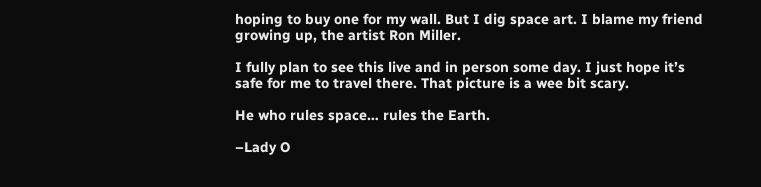hoping to buy one for my wall. But I dig space art. I blame my friend growing up, the artist Ron Miller.

I fully plan to see this live and in person some day. I just hope it’s safe for me to travel there. That picture is a wee bit scary.

He who rules space… rules the Earth.

–Lady O